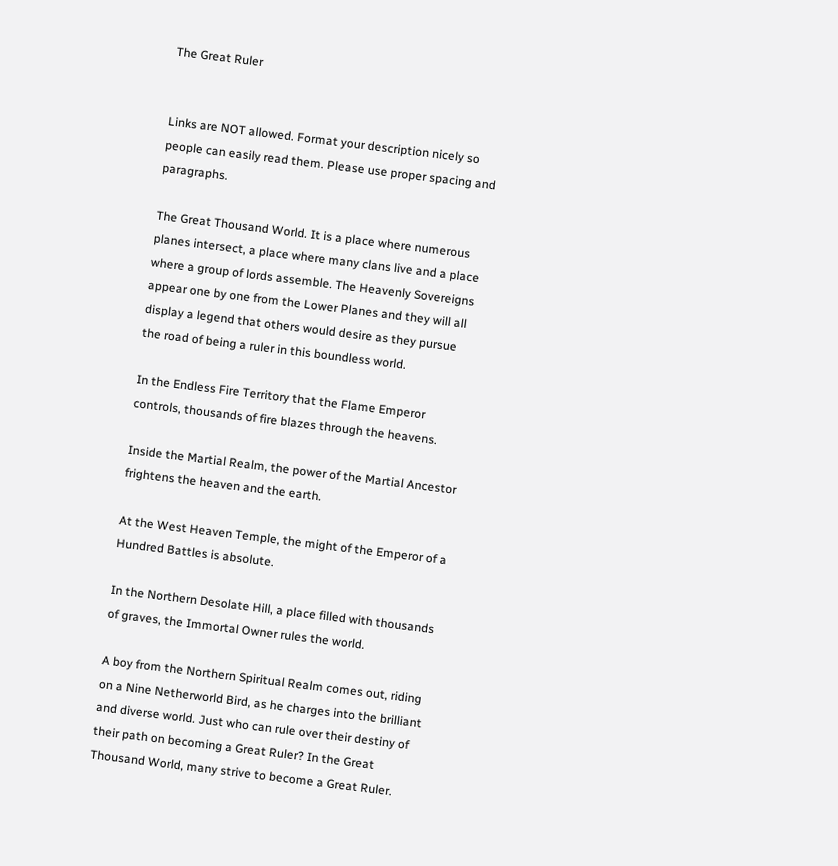The Great Ruler


Links are NOT allowed. Format your description nicely so people can easily read them. Please use proper spacing and paragraphs.

The Great Thousand World. It is a place where numerous planes intersect, a place where many clans live and a place where a group of lords assemble. The Heavenly Sovereigns appear one by one from the Lower Planes and they will all display a legend that others would desire as they pursue the road of being a ruler in this boundless world.

In the Endless Fire Territory that the Flame Emperor controls, thousands of fire blazes through the heavens.

Inside the Martial Realm, the power of the Martial Ancestor frightens the heaven and the earth.

At the West Heaven Temple, the might of the Emperor of a Hundred Battles is absolute.

In the Northern Desolate Hill, a place filled with thousands of graves, the Immortal Owner rules the world.

A boy from the Northern Spiritual Realm comes out, riding on a Nine Netherworld Bird, as he charges into the brilliant and diverse world. Just who can rule over their destiny of their path on becoming a Great Ruler? In the Great Thousand World, many strive to become a Great Ruler.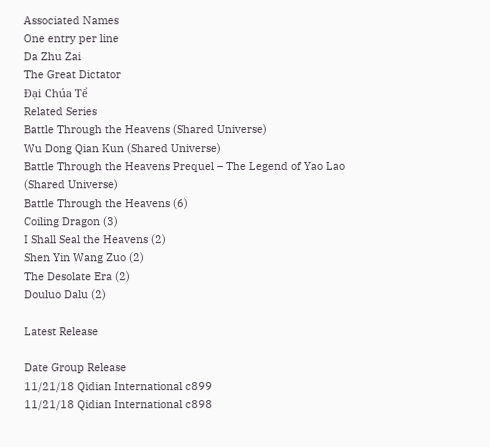Associated Names
One entry per line
Da Zhu Zai
The Great Dictator
Đại Chúa Tể
Related Series
Battle Through the Heavens (Shared Universe)
Wu Dong Qian Kun (Shared Universe)
Battle Through the Heavens Prequel – The Legend of Yao Lao (Shared Universe)
Battle Through the Heavens (6)
Coiling Dragon (3)
I Shall Seal the Heavens (2)
Shen Yin Wang Zuo (2)
The Desolate Era (2)
Douluo Dalu (2)

Latest Release

Date Group Release
11/21/18 Qidian International c899
11/21/18 Qidian International c898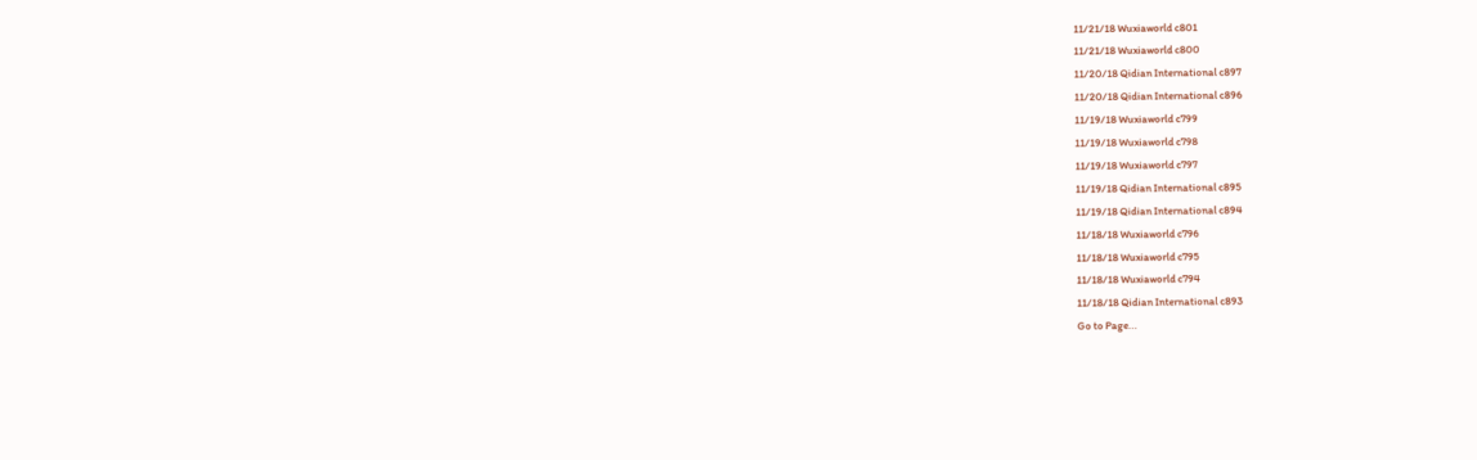11/21/18 Wuxiaworld c801
11/21/18 Wuxiaworld c800
11/20/18 Qidian International c897
11/20/18 Qidian International c896
11/19/18 Wuxiaworld c799
11/19/18 Wuxiaworld c798
11/19/18 Wuxiaworld c797
11/19/18 Qidian International c895
11/19/18 Qidian International c894
11/18/18 Wuxiaworld c796
11/18/18 Wuxiaworld c795
11/18/18 Wuxiaworld c794
11/18/18 Qidian International c893
Go to Page...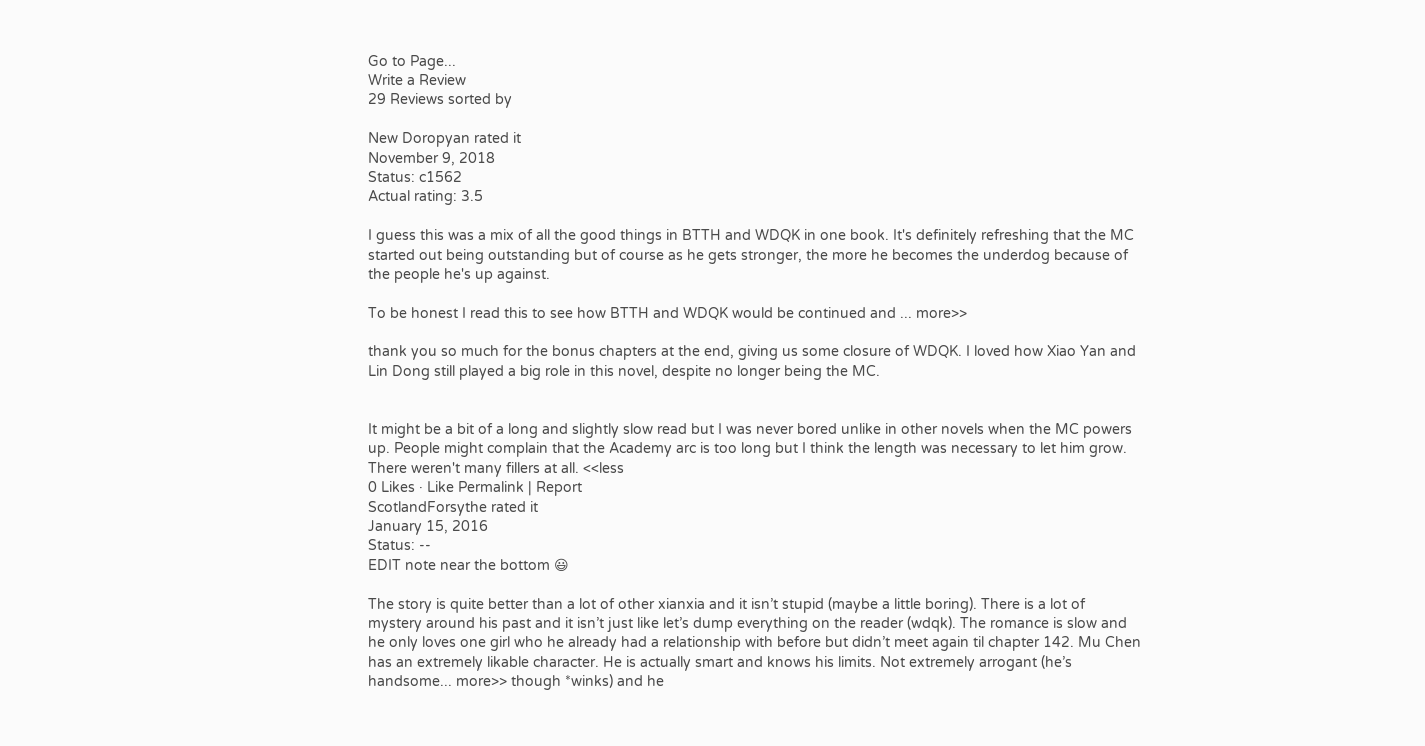Go to Page...
Write a Review
29 Reviews sorted by

New Doropyan rated it
November 9, 2018
Status: c1562
Actual rating: 3.5

I guess this was a mix of all the good things in BTTH and WDQK in one book. It's definitely refreshing that the MC started out being outstanding but of course as he gets stronger, the more he becomes the underdog because of the people he's up against.

To be honest I read this to see how BTTH and WDQK would be continued and ... more>>

thank you so much for the bonus chapters at the end, giving us some closure of WDQK. I loved how Xiao Yan and Lin Dong still played a big role in this novel, despite no longer being the MC.


It might be a bit of a long and slightly slow read but I was never bored unlike in other novels when the MC powers up. People might complain that the Academy arc is too long but I think the length was necessary to let him grow. There weren't many fillers at all. <<less
0 Likes · Like Permalink | Report
ScotlandForsythe rated it
January 15, 2016
Status: --
EDIT note near the bottom 😃

The story is quite better than a lot of other xianxia and it isn’t stupid (maybe a little boring). There is a lot of mystery around his past and it isn’t just like let’s dump everything on the reader (wdqk). The romance is slow and he only loves one girl who he already had a relationship with before but didn’t meet again til chapter 142. Mu Chen has an extremely likable character. He is actually smart and knows his limits. Not extremely arrogant (he’s handsome... more>> though *winks) and he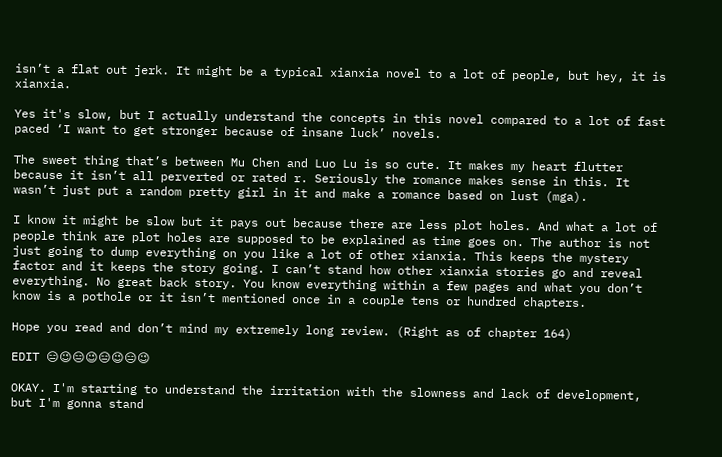isn’t a flat out jerk. It might be a typical xianxia novel to a lot of people, but hey, it is xianxia.

Yes it's slow, but I actually understand the concepts in this novel compared to a lot of fast paced ‘I want to get stronger because of insane luck’ novels.

The sweet thing that’s between Mu Chen and Luo Lu is so cute. It makes my heart flutter because it isn’t all perverted or rated r. Seriously the romance makes sense in this. It wasn’t just put a random pretty girl in it and make a romance based on lust (mga).

I know it might be slow but it pays out because there are less plot holes. And what a lot of people think are plot holes are supposed to be explained as time goes on. The author is not just going to dump everything on you like a lot of other xianxia. This keeps the mystery factor and it keeps the story going. I can’t stand how other xianxia stories go and reveal everything. No great back story. You know everything within a few pages and what you don’t know is a pothole or it isn’t mentioned once in a couple tens or hundred chapters.

Hope you read and don’t mind my extremely long review. (Right as of chapter 164)

EDIT 😑😉😑😉😑😉😑😉

OKAY. I'm starting to understand the irritation with the slowness and lack of development, but I'm gonna stand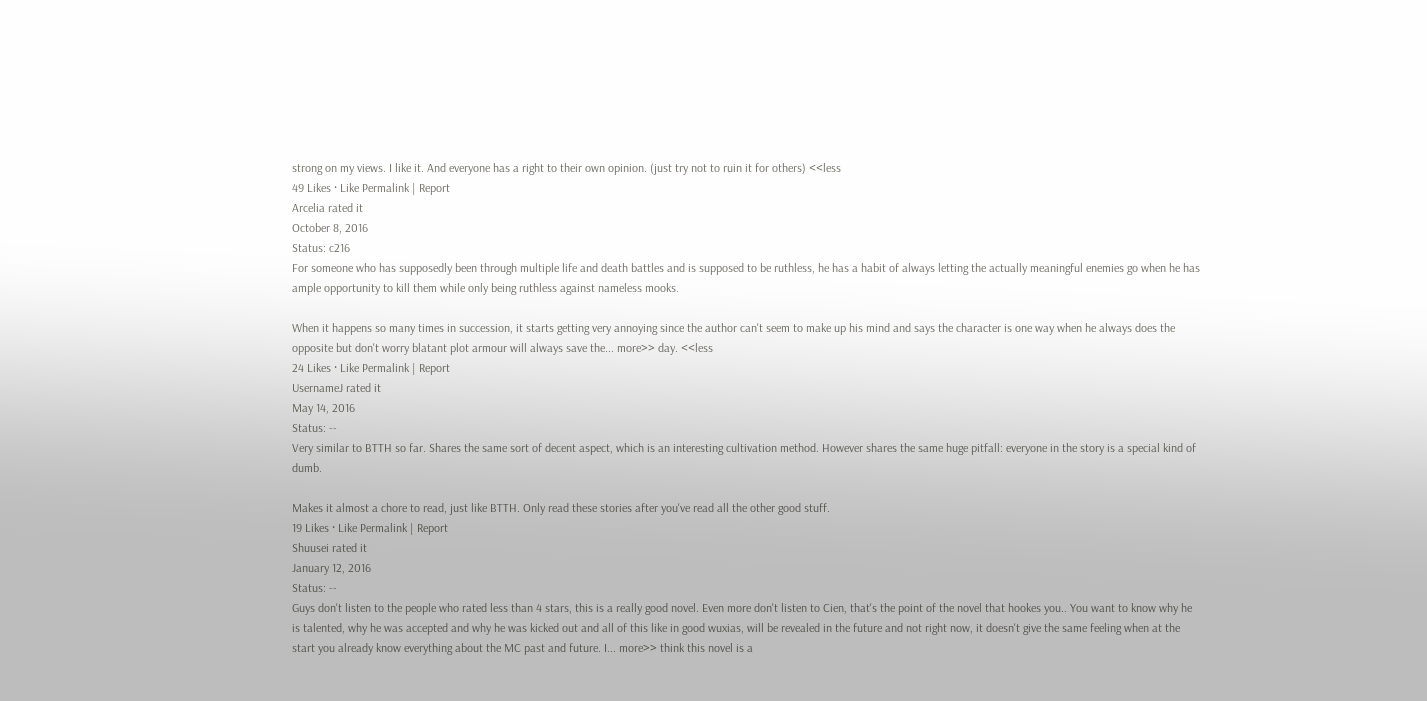strong on my views. I like it. And everyone has a right to their own opinion. (just try not to ruin it for others) <<less
49 Likes · Like Permalink | Report
Arcelia rated it
October 8, 2016
Status: c216
For someone who has supposedly been through multiple life and death battles and is supposed to be ruthless, he has a habit of always letting the actually meaningful enemies go when he has ample opportunity to kill them while only being ruthless against nameless mooks.

When it happens so many times in succession, it starts getting very annoying since the author can't seem to make up his mind and says the character is one way when he always does the opposite but don't worry blatant plot armour will always save the... more>> day. <<less
24 Likes · Like Permalink | Report
UsernameJ rated it
May 14, 2016
Status: --
Very similar to BTTH so far. Shares the same sort of decent aspect, which is an interesting cultivation method. However shares the same huge pitfall: everyone in the story is a special kind of dumb.

Makes it almost a chore to read, just like BTTH. Only read these stories after you've read all the other good stuff.
19 Likes · Like Permalink | Report
Shuusei rated it
January 12, 2016
Status: --
Guys don't listen to the people who rated less than 4 stars, this is a really good novel. Even more don't listen to Cien, that's the point of the novel that hookes you.. You want to know why he is talented, why he was accepted and why he was kicked out and all of this like in good wuxias, will be revealed in the future and not right now, it doesn't give the same feeling when at the start you already know everything about the MC past and future. I... more>> think this novel is a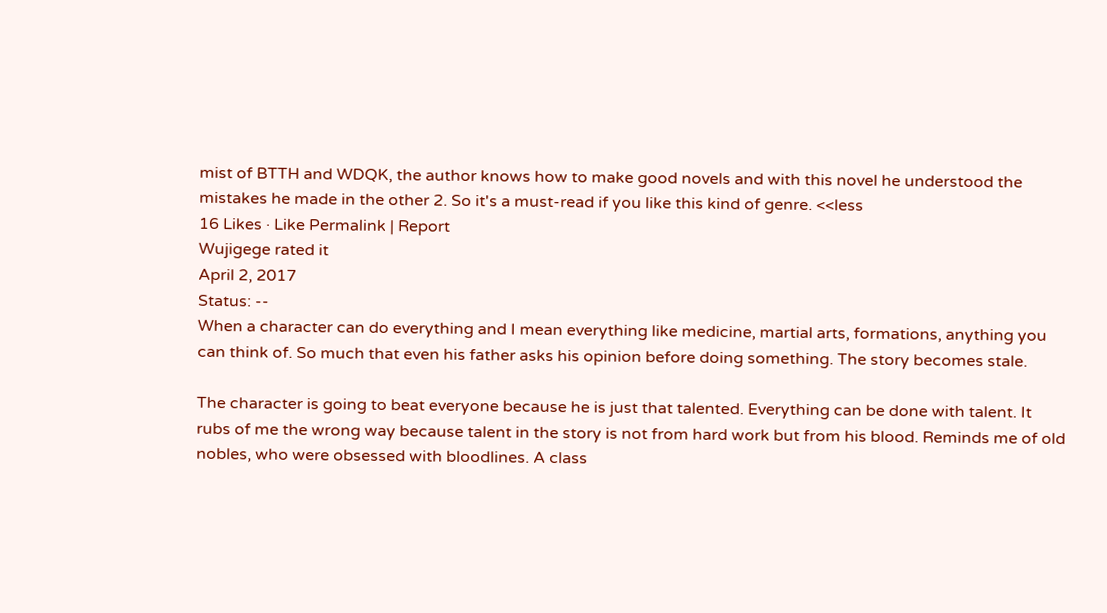mist of BTTH and WDQK, the author knows how to make good novels and with this novel he understood the mistakes he made in the other 2. So it's a must-read if you like this kind of genre. <<less
16 Likes · Like Permalink | Report
Wujigege rated it
April 2, 2017
Status: --
When a character can do everything and I mean everything like medicine, martial arts, formations, anything you can think of. So much that even his father asks his opinion before doing something. The story becomes stale.

The character is going to beat everyone because he is just that talented. Everything can be done with talent. It rubs of me the wrong way because talent in the story is not from hard work but from his blood. Reminds me of old nobles, who were obsessed with bloodlines. A class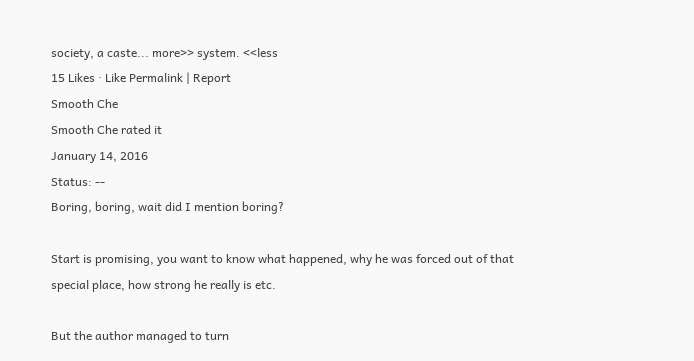society, a caste... more>> system. <<less
15 Likes · Like Permalink | Report
Smooth Che
Smooth Che rated it
January 14, 2016
Status: --
Boring, boring, wait did I mention boring?

Start is promising, you want to know what happened, why he was forced out of that special place, how strong he really is etc.

But the author managed to turn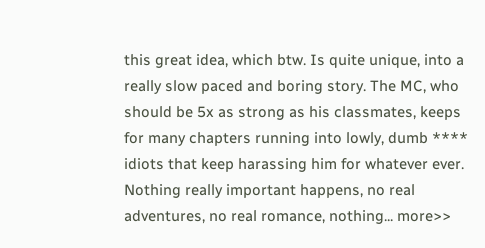this great idea, which btw. Is quite unique, into a really slow paced and boring story. The MC, who should be 5x as strong as his classmates, keeps for many chapters running into lowly, dumb **** idiots that keep harassing him for whatever ever. Nothing really important happens, no real adventures, no real romance, nothing... more>>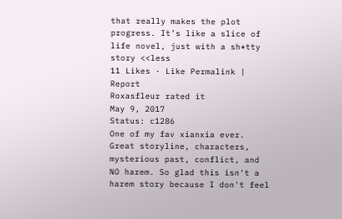that really makes the plot progress. It’s like a slice of life novel, just with a sh*tty story <<less
11 Likes · Like Permalink | Report
Roxasfleur rated it
May 9, 2017
Status: c1286
One of my fav xianxia ever. Great storyline, characters, mysterious past, conflict, and NO harem. So glad this isn't a harem story because I don't feel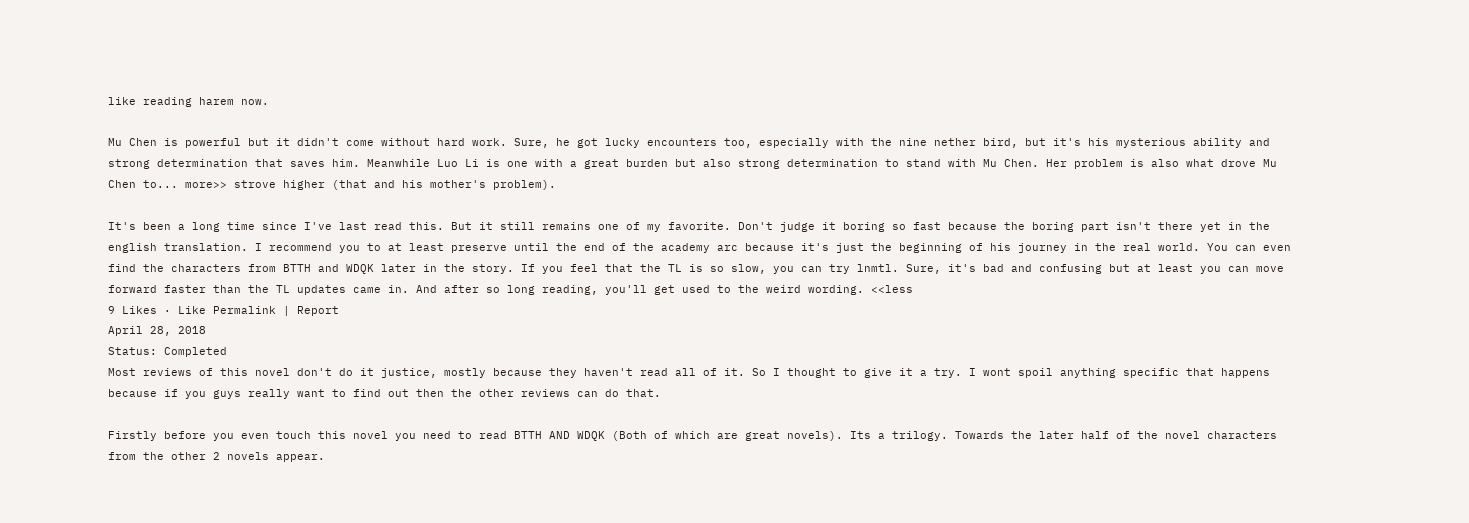like reading harem now.

Mu Chen is powerful but it didn't come without hard work. Sure, he got lucky encounters too, especially with the nine nether bird, but it's his mysterious ability and strong determination that saves him. Meanwhile Luo Li is one with a great burden but also strong determination to stand with Mu Chen. Her problem is also what drove Mu Chen to... more>> strove higher (that and his mother's problem).

It's been a long time since I've last read this. But it still remains one of my favorite. Don't judge it boring so fast because the boring part isn't there yet in the english translation. I recommend you to at least preserve until the end of the academy arc because it's just the beginning of his journey in the real world. You can even find the characters from BTTH and WDQK later in the story. If you feel that the TL is so slow, you can try lnmtl. Sure, it's bad and confusing but at least you can move forward faster than the TL updates came in. And after so long reading, you'll get used to the weird wording. <<less
9 Likes · Like Permalink | Report
April 28, 2018
Status: Completed
Most reviews of this novel don't do it justice, mostly because they haven't read all of it. So I thought to give it a try. I wont spoil anything specific that happens because if you guys really want to find out then the other reviews can do that.

Firstly before you even touch this novel you need to read BTTH AND WDQK (Both of which are great novels). Its a trilogy. Towards the later half of the novel characters from the other 2 novels appear.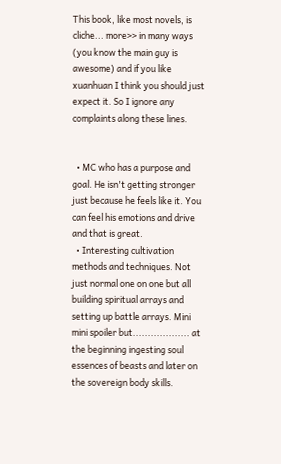This book, like most novels, is cliche... more>> in many ways (you know the main guy is awesome) and if you like xuanhuan I think you should just expect it. So I ignore any complaints along these lines.


  • MC who has a purpose and goal. He isn't getting stronger just because he feels like it. You can feel his emotions and drive and that is great.
  • Interesting cultivation methods and techniques. Not just normal one on one but all building spiritual arrays and setting up battle arrays. Mini mini spoiler but................... at the beginning ingesting soul essences of beasts and later on the sovereign body skills.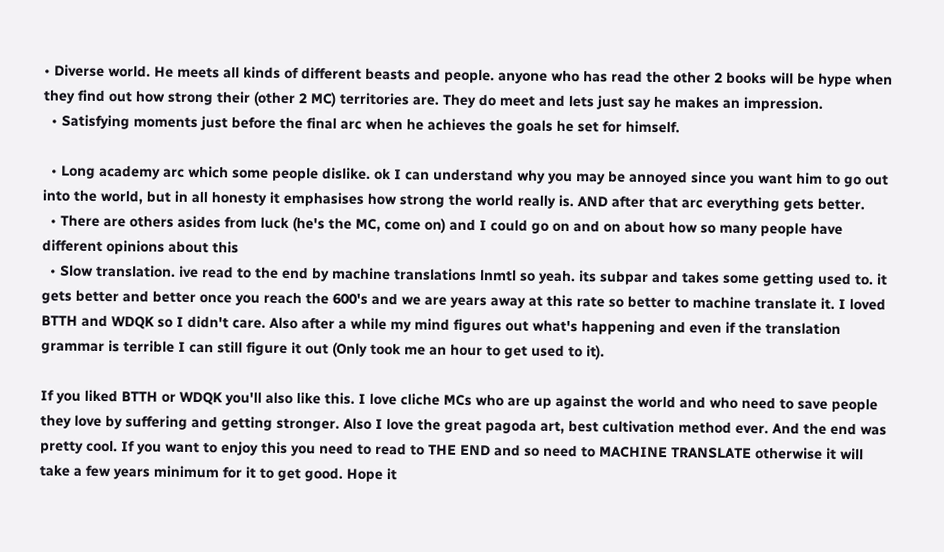• Diverse world. He meets all kinds of different beasts and people. anyone who has read the other 2 books will be hype when they find out how strong their (other 2 MC) territories are. They do meet and lets just say he makes an impression.
  • Satisfying moments just before the final arc when he achieves the goals he set for himself.

  • Long academy arc which some people dislike. ok I can understand why you may be annoyed since you want him to go out into the world, but in all honesty it emphasises how strong the world really is. AND after that arc everything gets better.
  • There are others asides from luck (he's the MC, come on) and I could go on and on about how so many people have different opinions about this
  • Slow translation. ive read to the end by machine translations lnmtl so yeah. its subpar and takes some getting used to. it gets better and better once you reach the 600's and we are years away at this rate so better to machine translate it. I loved BTTH and WDQK so I didn't care. Also after a while my mind figures out what's happening and even if the translation grammar is terrible I can still figure it out (Only took me an hour to get used to it).

If you liked BTTH or WDQK you'll also like this. I love cliche MCs who are up against the world and who need to save people they love by suffering and getting stronger. Also I love the great pagoda art, best cultivation method ever. And the end was pretty cool. If you want to enjoy this you need to read to THE END and so need to MACHINE TRANSLATE otherwise it will take a few years minimum for it to get good. Hope it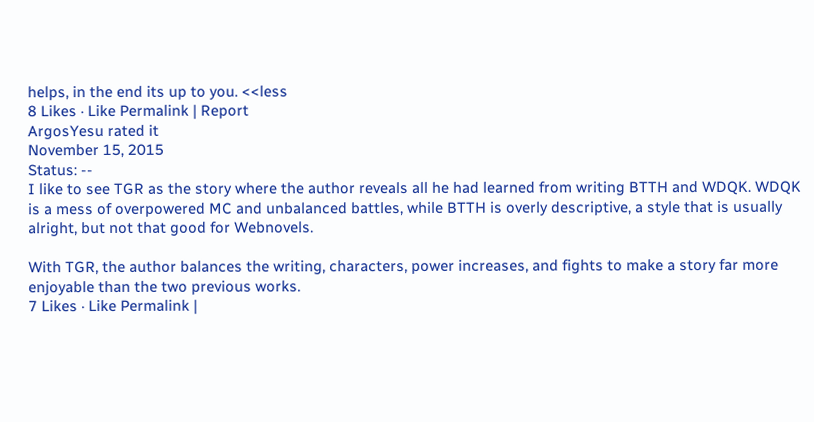helps, in the end its up to you. <<less
8 Likes · Like Permalink | Report
ArgosYesu rated it
November 15, 2015
Status: --
I like to see TGR as the story where the author reveals all he had learned from writing BTTH and WDQK. WDQK is a mess of overpowered MC and unbalanced battles, while BTTH is overly descriptive, a style that is usually alright, but not that good for Webnovels.

With TGR, the author balances the writing, characters, power increases, and fights to make a story far more enjoyable than the two previous works.
7 Likes · Like Permalink |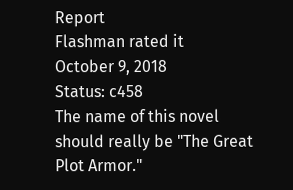Report
Flashman rated it
October 9, 2018
Status: c458
The name of this novel should really be "The Great Plot Armor."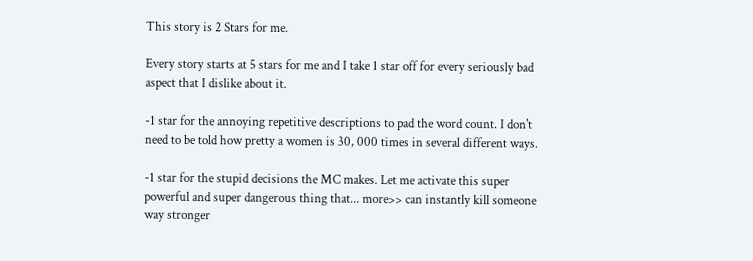This story is 2 Stars for me.

Every story starts at 5 stars for me and I take 1 star off for every seriously bad aspect that I dislike about it.

-1 star for the annoying repetitive descriptions to pad the word count. I don't need to be told how pretty a women is 30, 000 times in several different ways.

-1 star for the stupid decisions the MC makes. Let me activate this super powerful and super dangerous thing that... more>> can instantly kill someone way stronger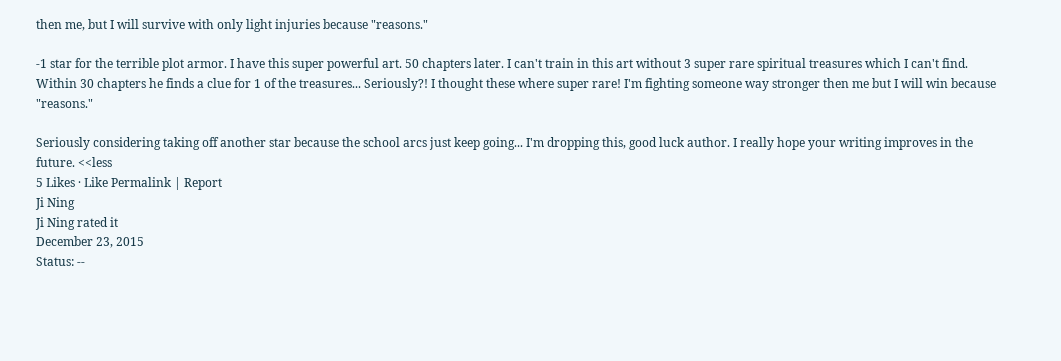then me, but I will survive with only light injuries because "reasons."

-1 star for the terrible plot armor. I have this super powerful art. 50 chapters later. I can't train in this art without 3 super rare spiritual treasures which I can't find. Within 30 chapters he finds a clue for 1 of the treasures... Seriously?! I thought these where super rare! I'm fighting someone way stronger then me but I will win because "reasons."

Seriously considering taking off another star because the school arcs just keep going... I'm dropping this, good luck author. I really hope your writing improves in the future. <<less
5 Likes · Like Permalink | Report
Ji Ning
Ji Ning rated it
December 23, 2015
Status: --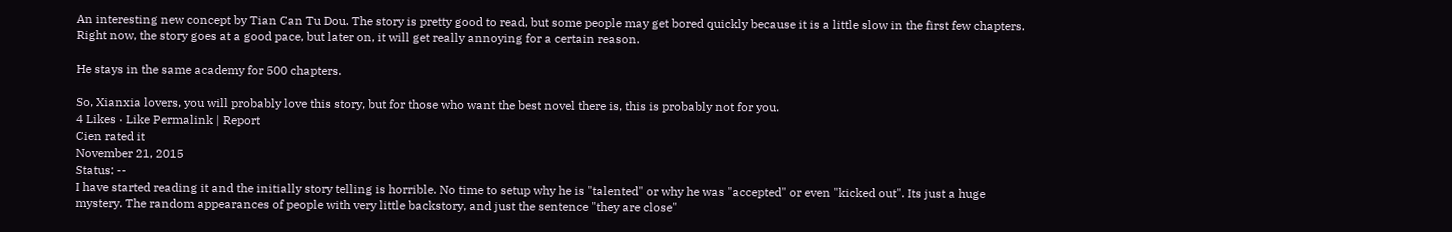An interesting new concept by Tian Can Tu Dou. The story is pretty good to read, but some people may get bored quickly because it is a little slow in the first few chapters. Right now, the story goes at a good pace, but later on, it will get really annoying for a certain reason.

He stays in the same academy for 500 chapters.

So, Xianxia lovers, you will probably love this story, but for those who want the best novel there is, this is probably not for you.
4 Likes · Like Permalink | Report
Cien rated it
November 21, 2015
Status: --
I have started reading it and the initially story telling is horrible. No time to setup why he is "talented" or why he was "accepted" or even "kicked out". Its just a huge mystery. The random appearances of people with very little backstory, and just the sentence "they are close"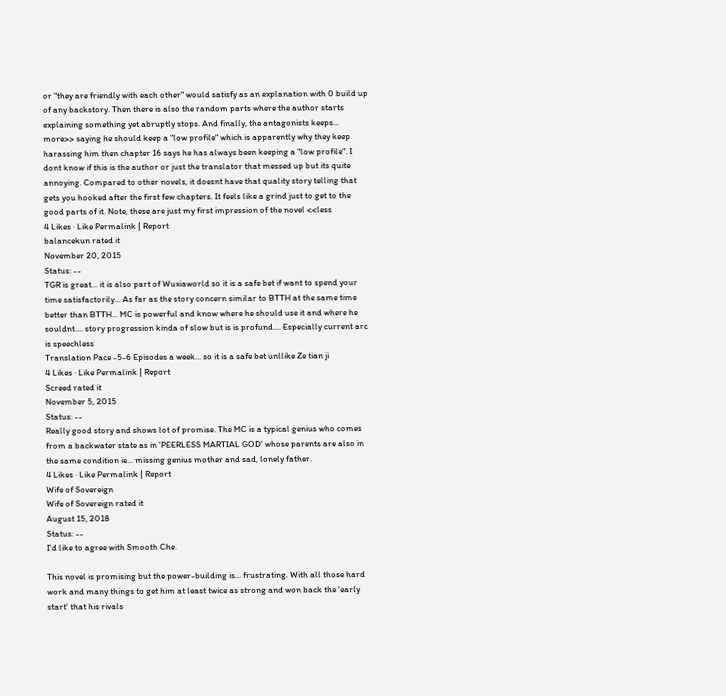or "they are friendly with each other" would satisfy as an explanation with 0 build up of any backstory. Then there is also the random parts where the author starts explaining something yet abruptly stops. And finally, the antagonists keeps... more>> saying he should keep a "low profile" which is apparently why they keep harassing him then chapter 16 says he has always been keeping a "low profile". I dont know if this is the author or just the translator that messed up but its quite annoying. Compared to other novels, it doesnt have that quality story telling that gets you hooked after the first few chapters. It feels like a grind just to get to the good parts of it. Note, these are just my first impression of the novel <<less
4 Likes · Like Permalink | Report
balancekun rated it
November 20, 2015
Status: --
TGR is great... it is also part of Wuxiaworld so it is a safe bet if want to spend your time satisfactorily... As far as the story concern similar to BTTH at the same time better than BTTH... MC is powerful and know where he should use it and where he souldnt.... story progression kinda of slow but is is profund.... Especially current arc is speechless
Translation Pace -5-6 Episodes a week... so it is a safe bet unllike Ze tian ji
4 Likes · Like Permalink | Report
Screed rated it
November 5, 2015
Status: --
Really good story and shows lot of promise. The MC is a typical genius who comes from a backwater state as in 'PEERLESS MARTIAL GOD' whose parents are also in the same condition ie... missing genius mother and sad, lonely father.
4 Likes · Like Permalink | Report
Wife of Sovereign
Wife of Sovereign rated it
August 15, 2018
Status: --
I'd like to agree with Smooth Che.

This novel is promising but the power-building is... frustrating. With all those hard work and many things to get him at least twice as strong and won back the 'early start' that his rivals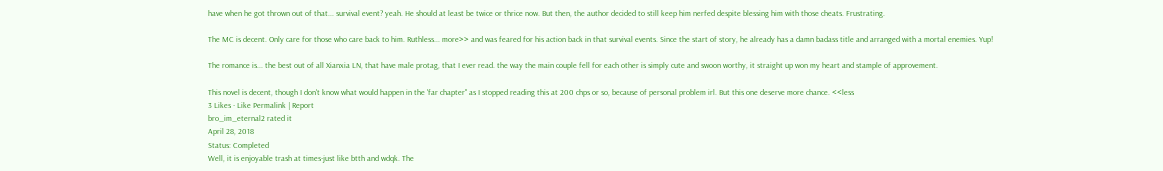have when he got thrown out of that... survival event? yeah. He should at least be twice or thrice now. But then, the author decided to still keep him nerfed despite blessing him with those cheats. Frustrating.

The MC is decent. Only care for those who care back to him. Ruthless... more>> and was feared for his action back in that survival events. Since the start of story, he already has a damn badass title and arranged with a mortal enemies. Yup!

The romance is... the best out of all Xianxia LN, that have male protag, that I ever read. the way the main couple fell for each other is simply cute and swoon worthy, it straight up won my heart and stample of approvement.

This novel is decent, though I don't know what would happen in the 'far chapter" as I stopped reading this at 200 chps or so, because of personal problem irl. But this one deserve more chance. <<less
3 Likes · Like Permalink | Report
bro_im_eternal2 rated it
April 28, 2018
Status: Completed
Well, it is enjoyable trash at times-just like btth and wdqk. The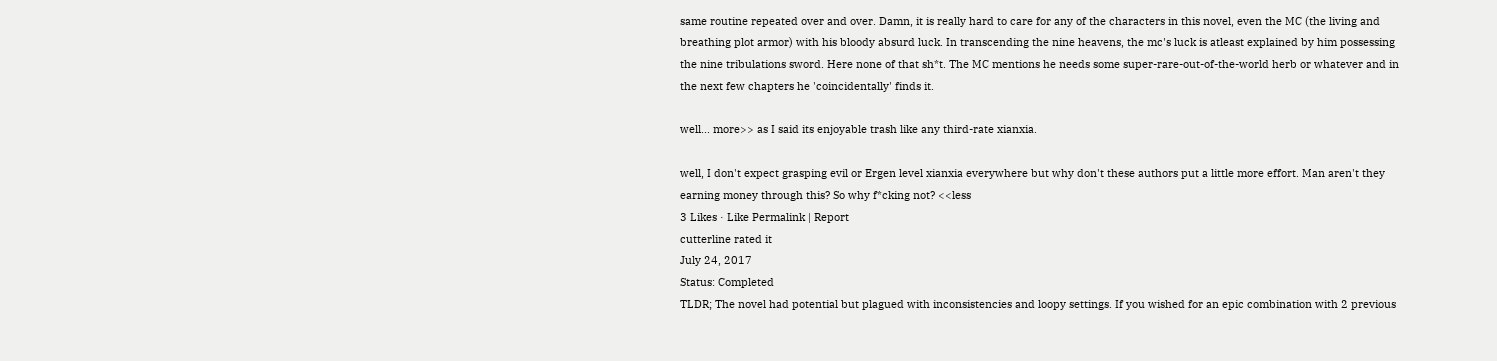same routine repeated over and over. Damn, it is really hard to care for any of the characters in this novel, even the MC (the living and breathing plot armor) with his bloody absurd luck. In transcending the nine heavens, the mc's luck is atleast explained by him possessing the nine tribulations sword. Here none of that sh*t. The MC mentions he needs some super-rare-out-of-the-world herb or whatever and in the next few chapters he 'coincidentally' finds it.

well... more>> as I said its enjoyable trash like any third-rate xianxia.

well, I don't expect grasping evil or Ergen level xianxia everywhere but why don't these authors put a little more effort. Man aren't they earning money through this? So why f*cking not? <<less
3 Likes · Like Permalink | Report
cutterline rated it
July 24, 2017
Status: Completed
TLDR; The novel had potential but plagued with inconsistencies and loopy settings. If you wished for an epic combination with 2 previous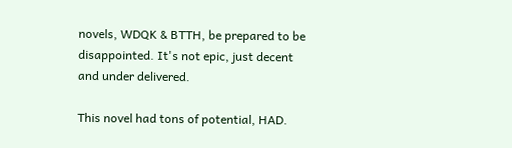novels, WDQK & BTTH, be prepared to be disappointed. It's not epic, just decent and under delivered.

This novel had tons of potential, HAD.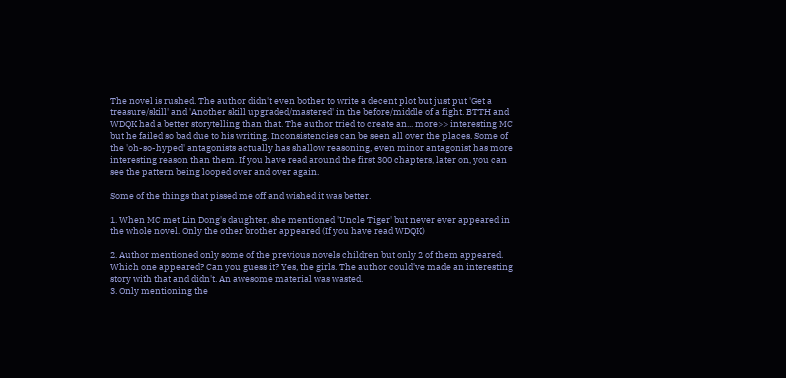The novel is rushed. The author didn't even bother to write a decent plot but just put 'Get a treasure/skill' and 'Another skill upgraded/mastered' in the before/middle of a fight. BTTH and WDQK had a better storytelling than that. The author tried to create an... more>> interesting MC but he failed so bad due to his writing. Inconsistencies can be seen all over the places. Some of the 'oh-so-hyped' antagonists actually has shallow reasoning, even minor antagonist has more interesting reason than them. If you have read around the first 300 chapters, later on, you can see the pattern being looped over and over again.

Some of the things that pissed me off and wished it was better.

1. When MC met Lin Dong's daughter, she mentioned 'Uncle Tiger' but never ever appeared in the whole novel. Only the other brother appeared (If you have read WDQK)

2. Author mentioned only some of the previous novels children but only 2 of them appeared. Which one appeared? Can you guess it? Yes, the girls. The author could've made an interesting story with that and didn't. An awesome material was wasted.
3. Only mentioning the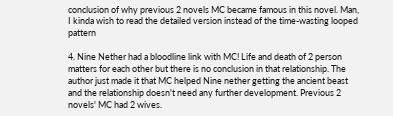conclusion of why previous 2 novels MC became famous in this novel. Man, I kinda wish to read the detailed version instead of the time-wasting looped pattern

4. Nine Nether had a bloodline link with MC! Life and death of 2 person matters for each other but there is no conclusion in that relationship. The author just made it that MC helped Nine nether getting the ancient beast and the relationship doesn't need any further development. Previous 2 novels' MC had 2 wives.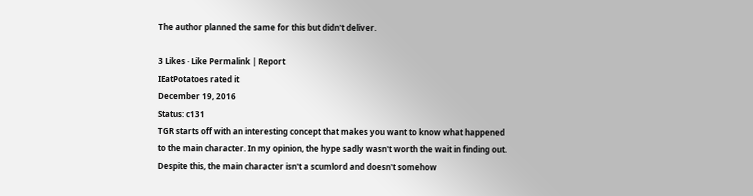The author planned the same for this but didn't deliver.

3 Likes · Like Permalink | Report
IEatPotatoes rated it
December 19, 2016
Status: c131
TGR starts off with an interesting concept that makes you want to know what happened to the main character. In my opinion, the hype sadly wasn't worth the wait in finding out. Despite this, the main character isn't a scumlord and doesn't somehow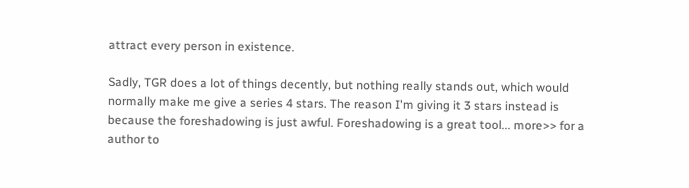attract every person in existence.

Sadly, TGR does a lot of things decently, but nothing really stands out, which would normally make me give a series 4 stars. The reason I'm giving it 3 stars instead is because the foreshadowing is just awful. Foreshadowing is a great tool... more>> for a author to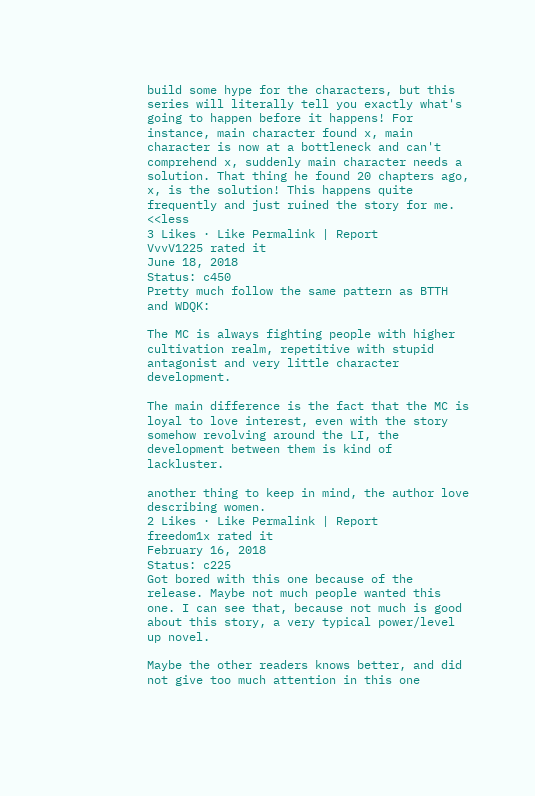build some hype for the characters, but this series will literally tell you exactly what's going to happen before it happens! For instance, main character found x, main character is now at a bottleneck and can't comprehend x, suddenly main character needs a solution. That thing he found 20 chapters ago, x, is the solution! This happens quite frequently and just ruined the story for me. <<less
3 Likes · Like Permalink | Report
VvvV1225 rated it
June 18, 2018
Status: c450
Pretty much follow the same pattern as BTTH and WDQK:

The MC is always fighting people with higher cultivation realm, repetitive with stupid antagonist and very little character development.

The main difference is the fact that the MC is loyal to love interest, even with the story somehow revolving around the LI, the development between them is kind of lackluster.

another thing to keep in mind, the author love describing women.
2 Likes · Like Permalink | Report
freedom1x rated it
February 16, 2018
Status: c225
Got bored with this one because of the release. Maybe not much people wanted this one. I can see that, because not much is good about this story, a very typical power/level up novel.

Maybe the other readers knows better, and did not give too much attention in this one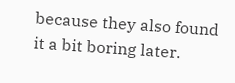because they also found it a bit boring later.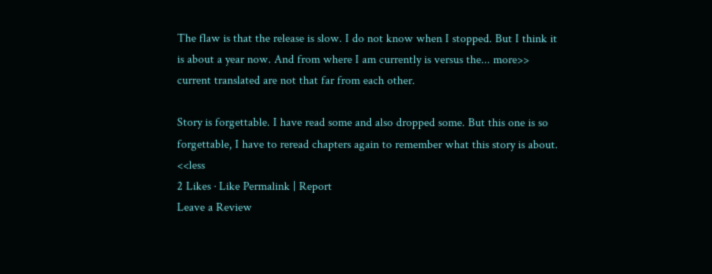The flaw is that the release is slow. I do not know when I stopped. But I think it is about a year now. And from where I am currently is versus the... more>> current translated are not that far from each other.

Story is forgettable. I have read some and also dropped some. But this one is so forgettable, I have to reread chapters again to remember what this story is about. <<less
2 Likes · Like Permalink | Report
Leave a Review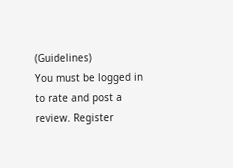(Guidelines)
You must be logged in to rate and post a review. Register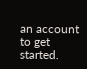an account to get started.